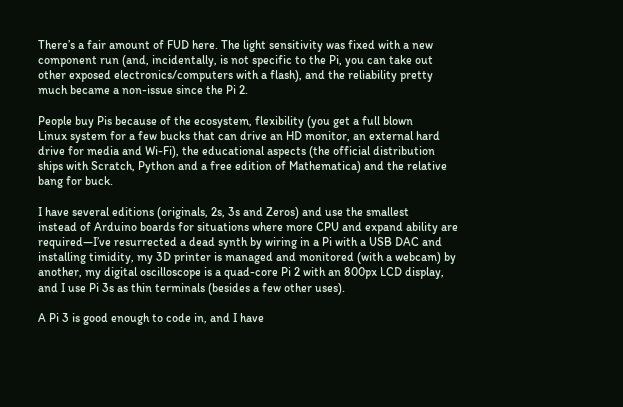There’s a fair amount of FUD here. The light sensitivity was fixed with a new
component run (and, incidentally, is not specific to the Pi, you can take out
other exposed electronics/computers with a flash), and the reliability pretty
much became a non-issue since the Pi 2.

People buy Pis because of the ecosystem, flexibility (you get a full blown
Linux system for a few bucks that can drive an HD monitor, an external hard
drive for media and Wi-Fi), the educational aspects (the official distribution
ships with Scratch, Python and a free edition of Mathematica) and the relative
bang for buck.

I have several editions (originals, 2s, 3s and Zeros) and use the smallest
instead of Arduino boards for situations where more CPU and expand ability are
required—I’ve resurrected a dead synth by wiring in a Pi with a USB DAC and
installing timidity, my 3D printer is managed and monitored (with a webcam) by
another, my digital oscilloscope is a quad-core Pi 2 with an 800px LCD display,
and I use Pi 3s as thin terminals (besides a few other uses).

A Pi 3 is good enough to code in, and I have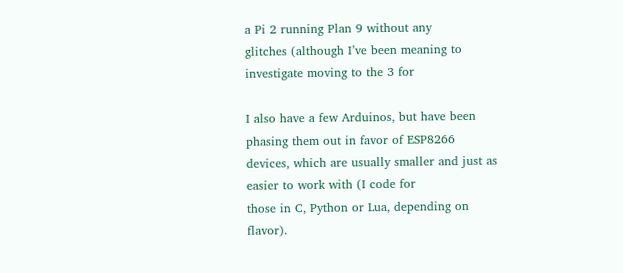a Pi 2 running Plan 9 without any
glitches (although I’ve been meaning to investigate moving to the 3 for

I also have a few Arduinos, but have been phasing them out in favor of ESP8266
devices, which are usually smaller and just as easier to work with (I code for
those in C, Python or Lua, depending on flavor).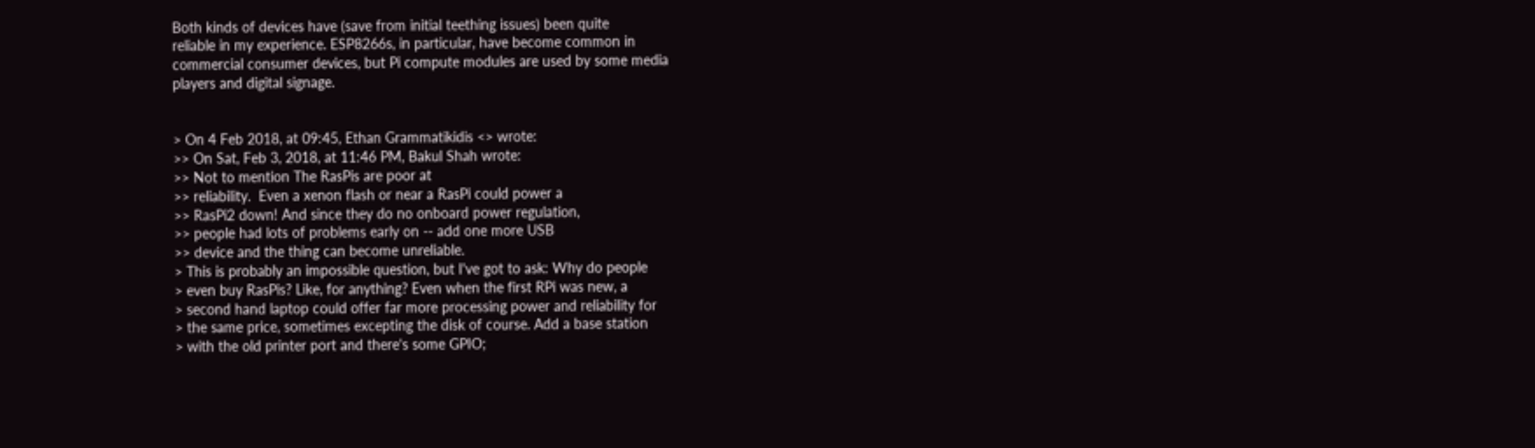Both kinds of devices have (save from initial teething issues) been quite
reliable in my experience. ESP8266s, in particular, have become common in
commercial consumer devices, but Pi compute modules are used by some media
players and digital signage.


> On 4 Feb 2018, at 09:45, Ethan Grammatikidis <> wrote:
>> On Sat, Feb 3, 2018, at 11:46 PM, Bakul Shah wrote:
>> Not to mention The RasPis are poor at
>> reliability.  Even a xenon flash or near a RasPi could power a
>> RasPi2 down! And since they do no onboard power regulation,
>> people had lots of problems early on -- add one more USB
>> device and the thing can become unreliable.
> This is probably an impossible question, but I've got to ask: Why do people
> even buy RasPis? Like, for anything? Even when the first RPi was new, a
> second hand laptop could offer far more processing power and reliability for
> the same price, sometimes excepting the disk of course. Add a base station
> with the old printer port and there's some GPIO;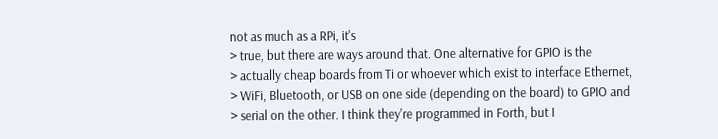not as much as a RPi, it's
> true, but there are ways around that. One alternative for GPIO is the
> actually cheap boards from Ti or whoever which exist to interface Ethernet,
> WiFi, Bluetooth, or USB on one side (depending on the board) to GPIO and
> serial on the other. I think they're programmed in Forth, but I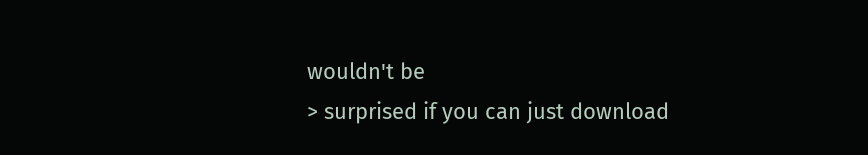wouldn't be
> surprised if you can just download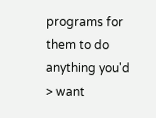programs for them to do anything you'd
> want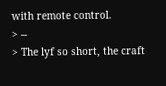with remote control.
> --
> The lyf so short, the craft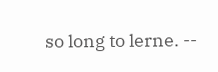so long to lerne. --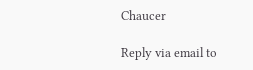Chaucer

Reply via email to